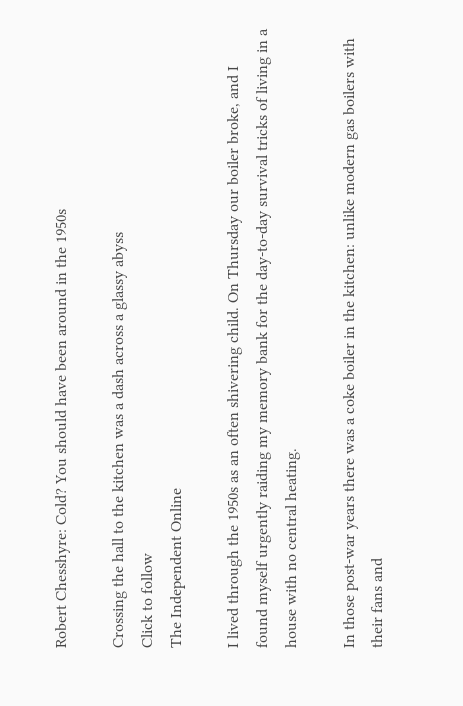Robert Chesshyre: Cold? You should have been around in the 1950s

Crossing the hall to the kitchen was a dash across a glassy abyss
Click to follow
The Independent Online

I lived through the 1950s as an often shivering child. On Thursday our boiler broke, and I found myself urgently raiding my memory bank for the day-to-day survival tricks of living in a house with no central heating.

In those post-war years there was a coke boiler in the kitchen: unlike modern gas boilers with their fans and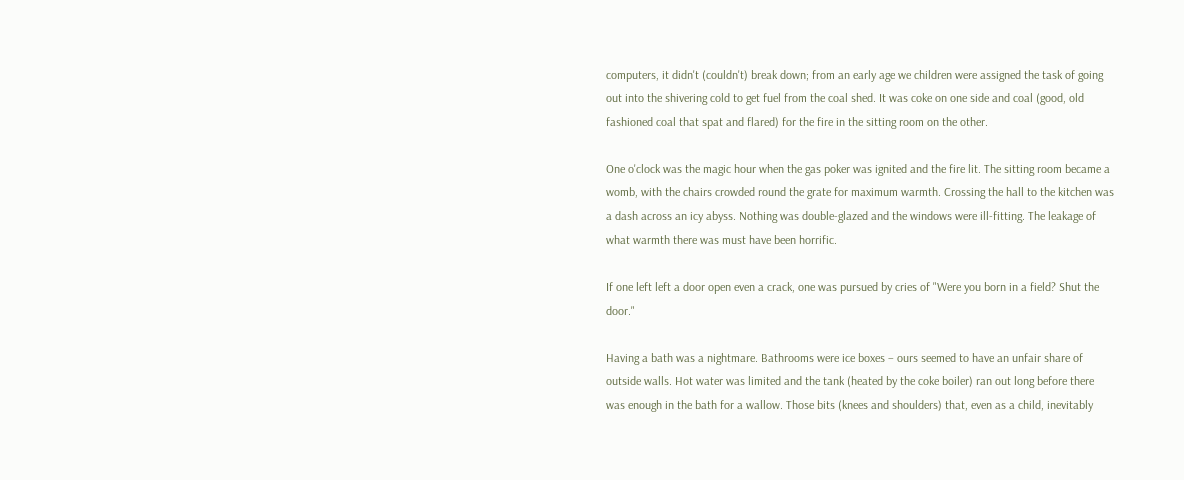computers, it didn't (couldn't) break down; from an early age we children were assigned the task of going out into the shivering cold to get fuel from the coal shed. It was coke on one side and coal (good, old fashioned coal that spat and flared) for the fire in the sitting room on the other.

One o'clock was the magic hour when the gas poker was ignited and the fire lit. The sitting room became a womb, with the chairs crowded round the grate for maximum warmth. Crossing the hall to the kitchen was a dash across an icy abyss. Nothing was double-glazed and the windows were ill-fitting. The leakage of what warmth there was must have been horrific.

If one left left a door open even a crack, one was pursued by cries of "Were you born in a field? Shut the door."

Having a bath was a nightmare. Bathrooms were ice boxes – ours seemed to have an unfair share of outside walls. Hot water was limited and the tank (heated by the coke boiler) ran out long before there was enough in the bath for a wallow. Those bits (knees and shoulders) that, even as a child, inevitably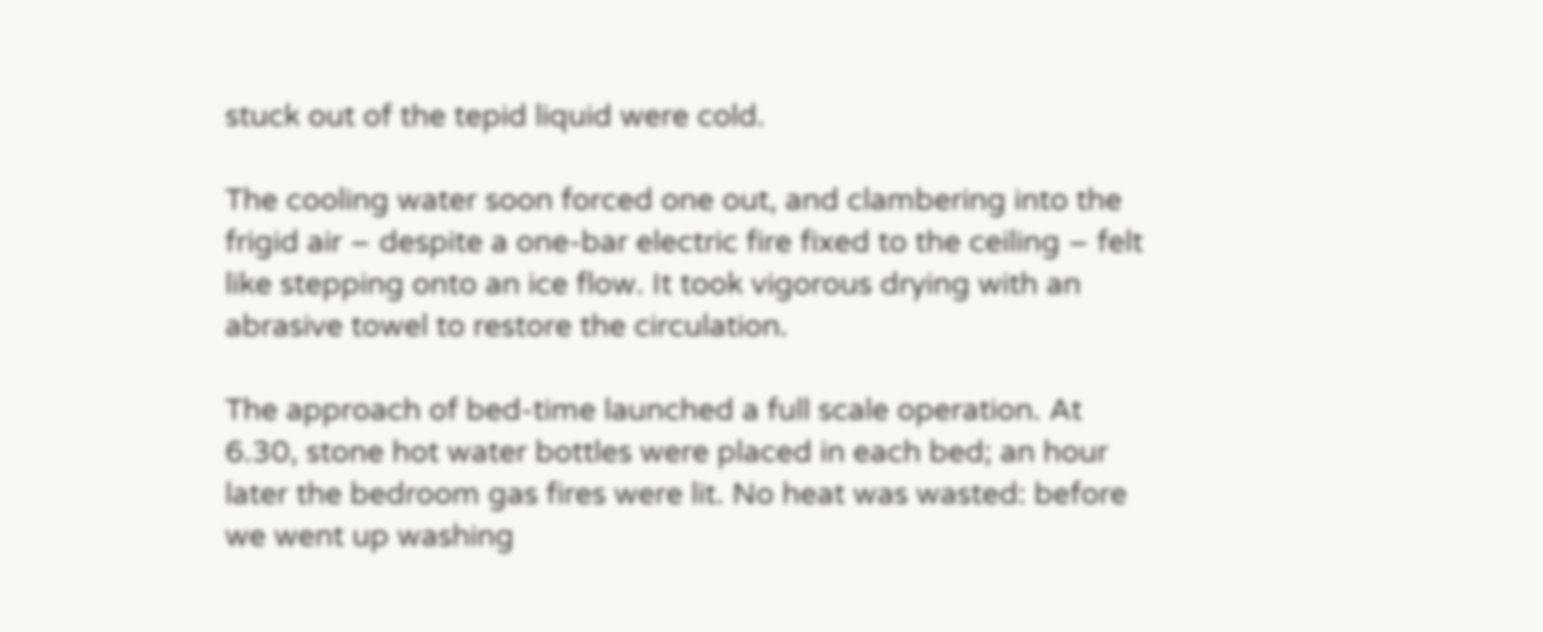stuck out of the tepid liquid were cold.

The cooling water soon forced one out, and clambering into the frigid air – despite a one-bar electric fire fixed to the ceiling – felt like stepping onto an ice flow. It took vigorous drying with an abrasive towel to restore the circulation.

The approach of bed-time launched a full scale operation. At 6.30, stone hot water bottles were placed in each bed; an hour later the bedroom gas fires were lit. No heat was wasted: before we went up washing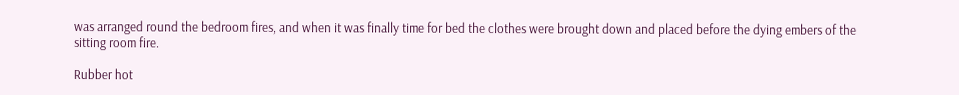was arranged round the bedroom fires, and when it was finally time for bed the clothes were brought down and placed before the dying embers of the sitting room fire.

Rubber hot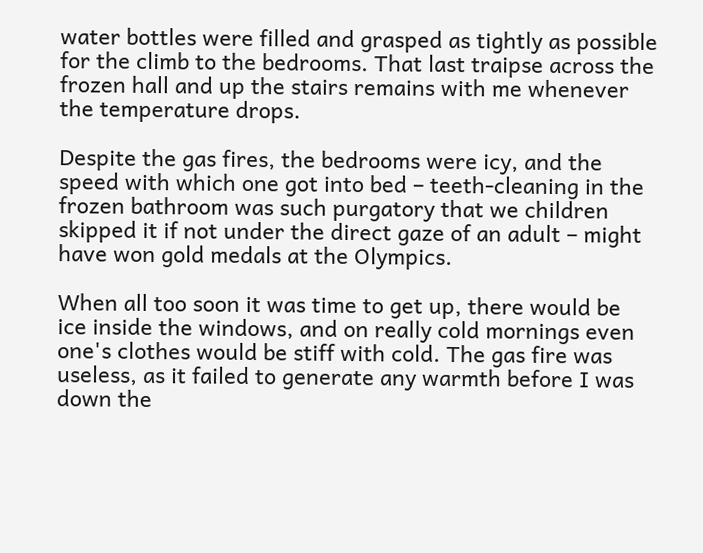water bottles were filled and grasped as tightly as possible for the climb to the bedrooms. That last traipse across the frozen hall and up the stairs remains with me whenever the temperature drops.

Despite the gas fires, the bedrooms were icy, and the speed with which one got into bed – teeth-cleaning in the frozen bathroom was such purgatory that we children skipped it if not under the direct gaze of an adult – might have won gold medals at the Olympics.

When all too soon it was time to get up, there would be ice inside the windows, and on really cold mornings even one's clothes would be stiff with cold. The gas fire was useless, as it failed to generate any warmth before I was down the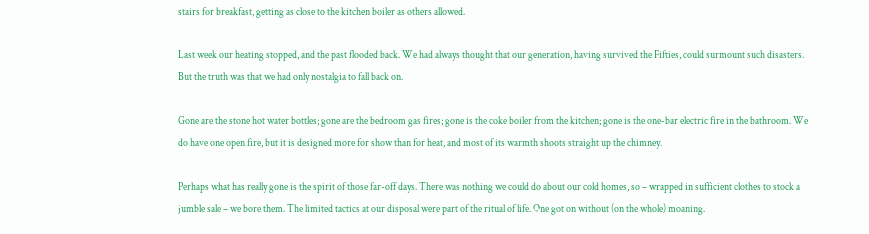stairs for breakfast, getting as close to the kitchen boiler as others allowed.

Last week our heating stopped, and the past flooded back. We had always thought that our generation, having survived the Fifties, could surmount such disasters. But the truth was that we had only nostalgia to fall back on.

Gone are the stone hot water bottles; gone are the bedroom gas fires; gone is the coke boiler from the kitchen; gone is the one-bar electric fire in the bathroom. We do have one open fire, but it is designed more for show than for heat, and most of its warmth shoots straight up the chimney.

Perhaps what has really gone is the spirit of those far-off days. There was nothing we could do about our cold homes, so – wrapped in sufficient clothes to stock a jumble sale – we bore them. The limited tactics at our disposal were part of the ritual of life. One got on without (on the whole) moaning.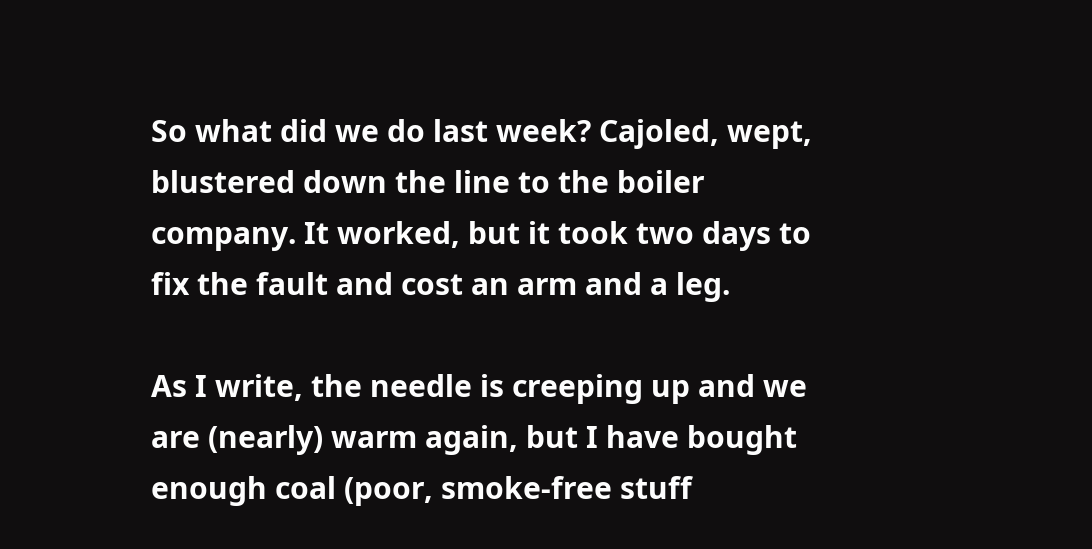So what did we do last week? Cajoled, wept, blustered down the line to the boiler company. It worked, but it took two days to fix the fault and cost an arm and a leg.

As I write, the needle is creeping up and we are (nearly) warm again, but I have bought enough coal (poor, smoke-free stuff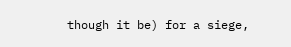though it be) for a siege,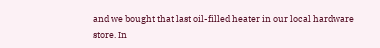and we bought that last oil-filled heater in our local hardware store. In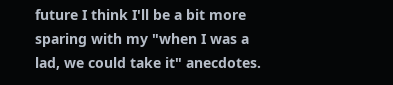future I think I'll be a bit more sparing with my "when I was a lad, we could take it" anecdotes.